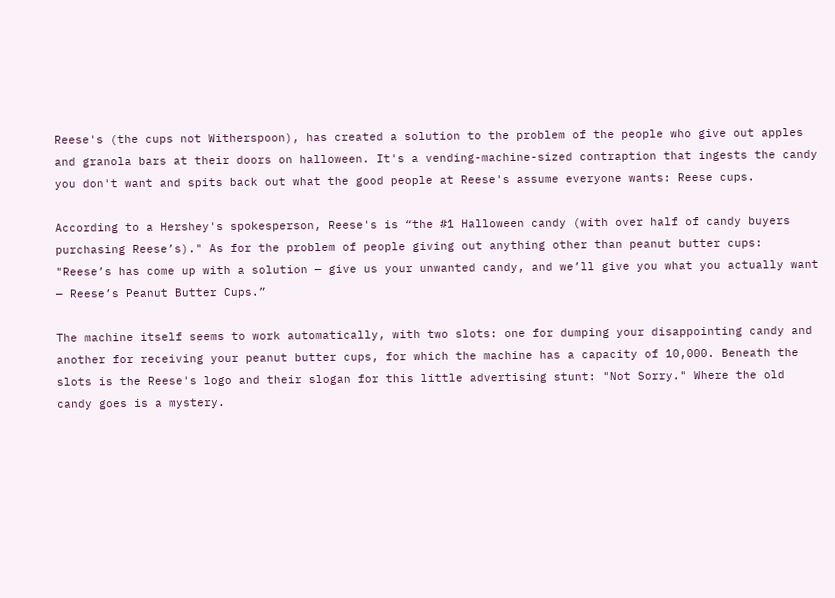Reese's (the cups not Witherspoon), has created a solution to the problem of the people who give out apples and granola bars at their doors on halloween. It's a vending-machine-sized contraption that ingests the candy you don't want and spits back out what the good people at Reese's assume everyone wants: Reese cups.

According to a Hershey's spokesperson, Reese's is “the #1 Halloween candy (with over half of candy buyers purchasing Reese’s)." As for the problem of people giving out anything other than peanut butter cups: "Reese’s has come up with a solution — give us your unwanted candy, and we’ll give you what you actually want — Reese’s Peanut Butter Cups.”

The machine itself seems to work automatically, with two slots: one for dumping your disappointing candy and another for receiving your peanut butter cups, for which the machine has a capacity of 10,000. Beneath the slots is the Reese's logo and their slogan for this little advertising stunt: "Not Sorry." Where the old candy goes is a mystery.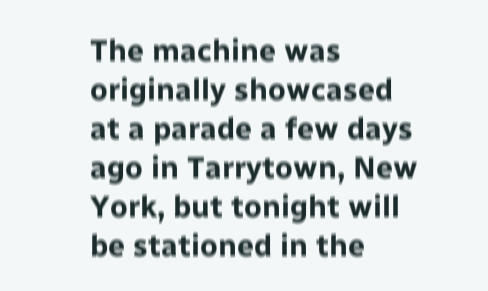The machine was originally showcased at a parade a few days ago in Tarrytown, New York, but tonight will be stationed in the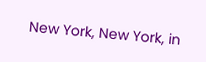New York, New York, in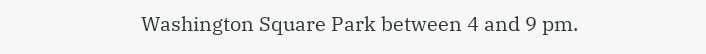Washington Square Park between 4 and 9 pm.